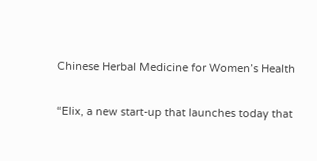Chinese Herbal Medicine for Women’s Health

“Elix, a new start-up that launches today that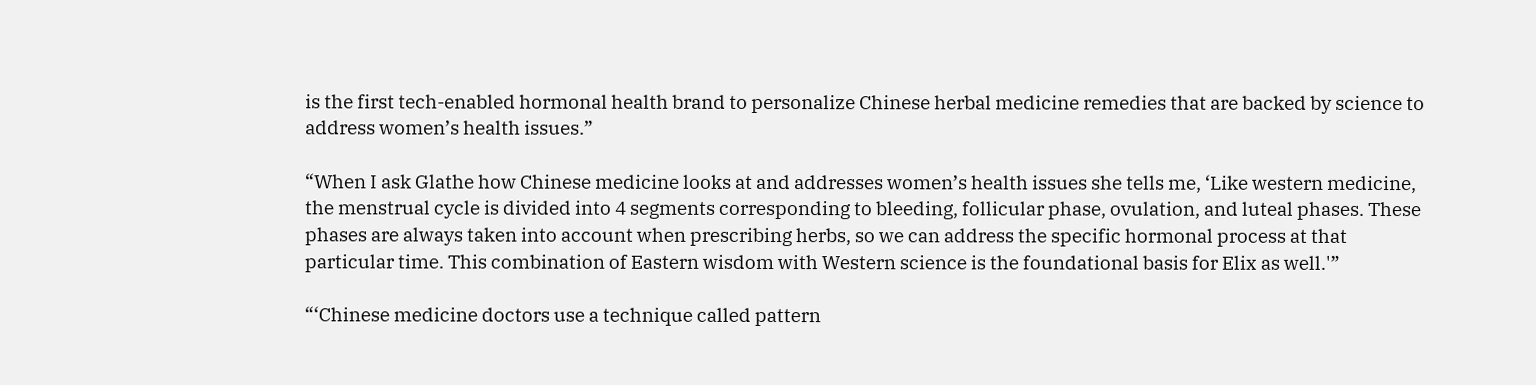is the first tech-enabled hormonal health brand to personalize Chinese herbal medicine remedies that are backed by science to address women’s health issues.”

“When I ask Glathe how Chinese medicine looks at and addresses women’s health issues she tells me, ‘Like western medicine, the menstrual cycle is divided into 4 segments corresponding to bleeding, follicular phase, ovulation, and luteal phases. These phases are always taken into account when prescribing herbs, so we can address the specific hormonal process at that particular time. This combination of Eastern wisdom with Western science is the foundational basis for Elix as well.'”

“‘Chinese medicine doctors use a technique called pattern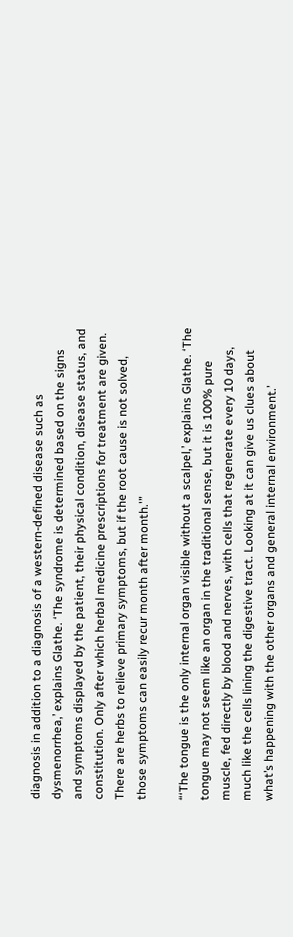diagnosis in addition to a diagnosis of a western-defined disease such as dysmenorrhea,’ explains Glathe. ‘The syndrome is determined based on the signs and symptoms displayed by the patient, their physical condition, disease status, and constitution. Only after which herbal medicine prescriptions for treatment are given. There are herbs to relieve primary symptoms, but if the root cause is not solved, those symptoms can easily recur month after month.'”

“‘The tongue is the only internal organ visible without a scalpel,’ explains Glathe. ‘The tongue may not seem like an organ in the traditional sense, but it is 100% pure muscle, fed directly by blood and nerves, with cells that regenerate every 10 days, much like the cells lining the digestive tract. Looking at it can give us clues about what’s happening with the other organs and general internal environment.’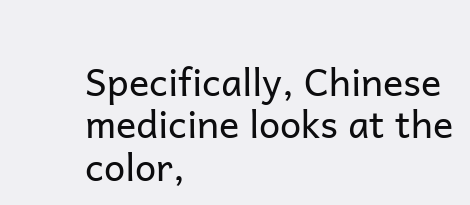Specifically, Chinese medicine looks at the color,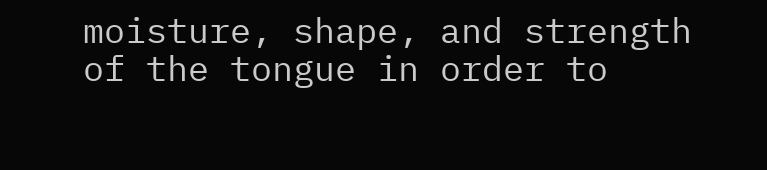moisture, shape, and strength of the tongue in order to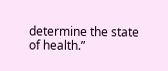determine the state of health.”